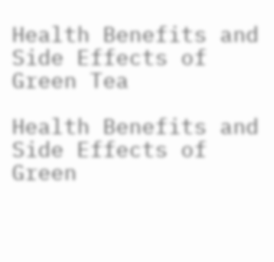Health Benefits and Side Effects of Green Tea

Health Benefits and Side Effects of Green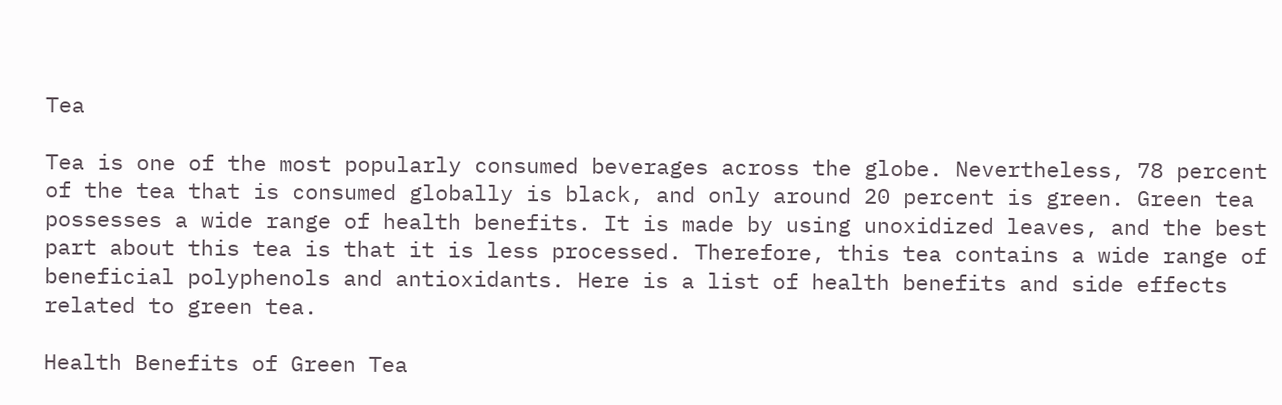Tea

Tea is one of the most popularly consumed beverages across the globe. Nevertheless, 78 percent of the tea that is consumed globally is black, and only around 20 percent is green. Green tea possesses a wide range of health benefits. It is made by using unoxidized leaves, and the best part about this tea is that it is less processed. Therefore, this tea contains a wide range of beneficial polyphenols and antioxidants. Here is a list of health benefits and side effects related to green tea.

Health Benefits of Green Tea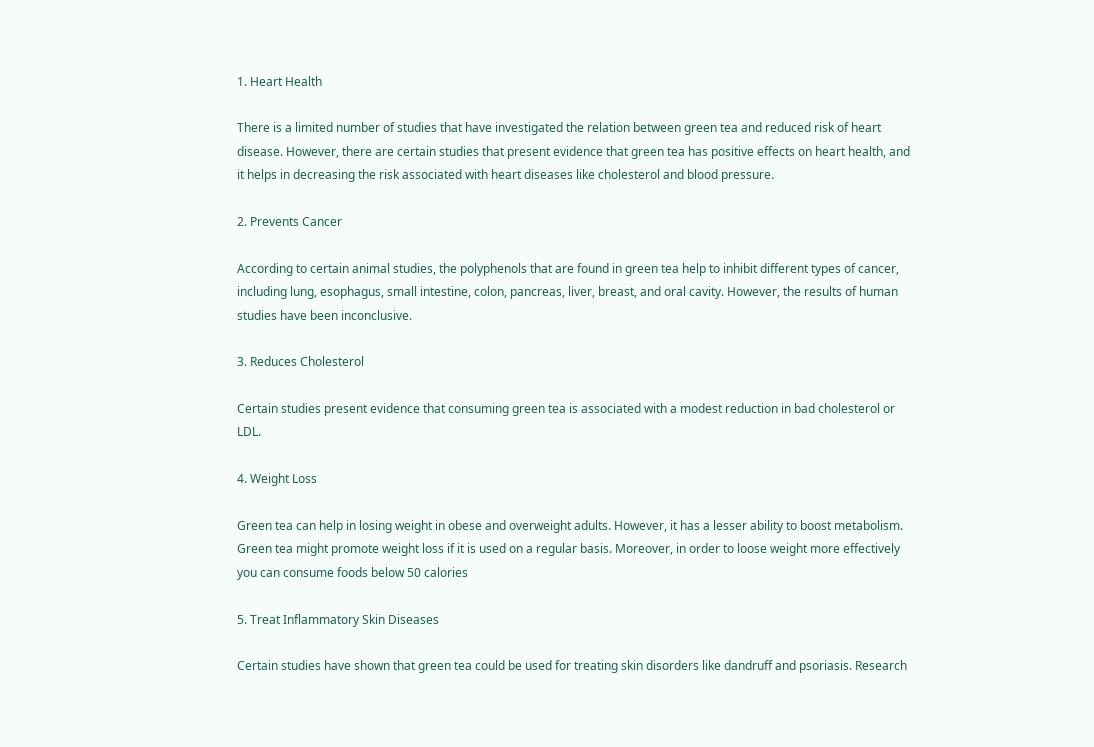1. Heart Health

There is a limited number of studies that have investigated the relation between green tea and reduced risk of heart disease. However, there are certain studies that present evidence that green tea has positive effects on heart health, and it helps in decreasing the risk associated with heart diseases like cholesterol and blood pressure.

2. Prevents Cancer

According to certain animal studies, the polyphenols that are found in green tea help to inhibit different types of cancer, including lung, esophagus, small intestine, colon, pancreas, liver, breast, and oral cavity. However, the results of human studies have been inconclusive.

3. Reduces Cholesterol

Certain studies present evidence that consuming green tea is associated with a modest reduction in bad cholesterol or LDL.

4. Weight Loss

Green tea can help in losing weight in obese and overweight adults. However, it has a lesser ability to boost metabolism. Green tea might promote weight loss if it is used on a regular basis. Moreover, in order to loose weight more effectively you can consume foods below 50 calories

5. Treat Inflammatory Skin Diseases

Certain studies have shown that green tea could be used for treating skin disorders like dandruff and psoriasis. Research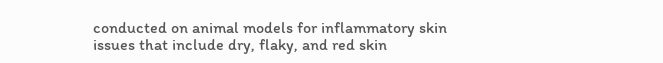conducted on animal models for inflammatory skin issues that include dry, flaky, and red skin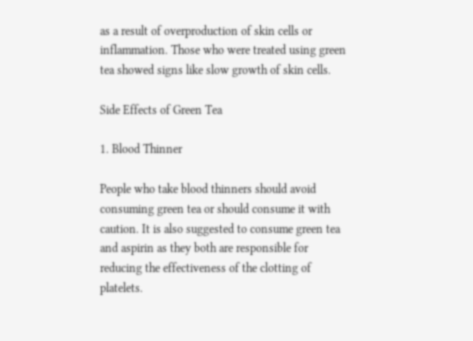as a result of overproduction of skin cells or inflammation. Those who were treated using green tea showed signs like slow growth of skin cells.

Side Effects of Green Tea

1. Blood Thinner

People who take blood thinners should avoid consuming green tea or should consume it with caution. It is also suggested to consume green tea and aspirin as they both are responsible for reducing the effectiveness of the clotting of platelets.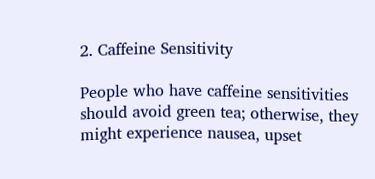2. Caffeine Sensitivity

People who have caffeine sensitivities should avoid green tea; otherwise, they might experience nausea, upset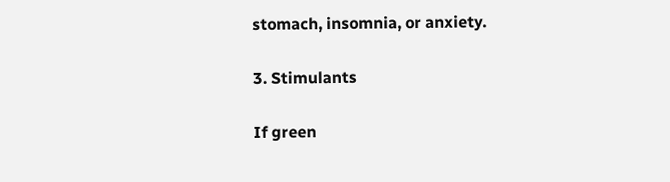stomach, insomnia, or anxiety.

3. Stimulants

If green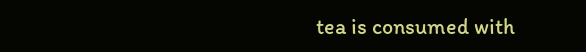tea is consumed with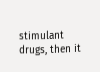stimulant drugs, then it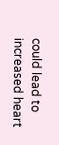could lead to increased heart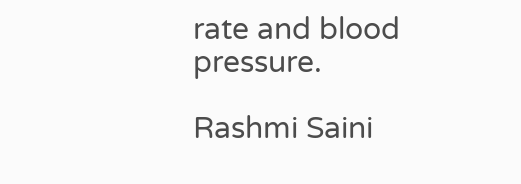rate and blood pressure.

Rashmi Saini